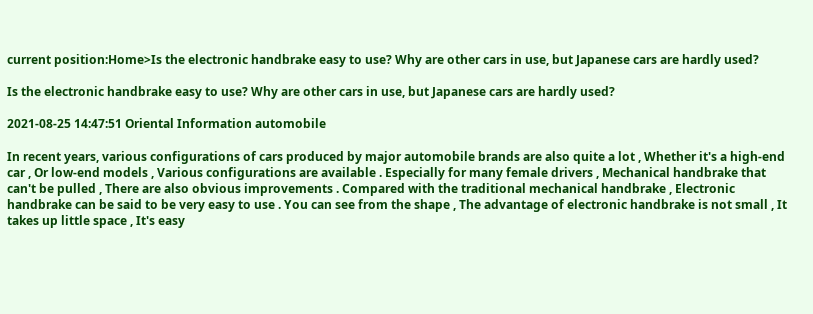current position:Home>Is the electronic handbrake easy to use? Why are other cars in use, but Japanese cars are hardly used?

Is the electronic handbrake easy to use? Why are other cars in use, but Japanese cars are hardly used?

2021-08-25 14:47:51 Oriental Information automobile

In recent years, various configurations of cars produced by major automobile brands are also quite a lot , Whether it's a high-end car , Or low-end models , Various configurations are available . Especially for many female drivers , Mechanical handbrake that can't be pulled , There are also obvious improvements . Compared with the traditional mechanical handbrake , Electronic handbrake can be said to be very easy to use . You can see from the shape , The advantage of electronic handbrake is not small , It takes up little space , It's easy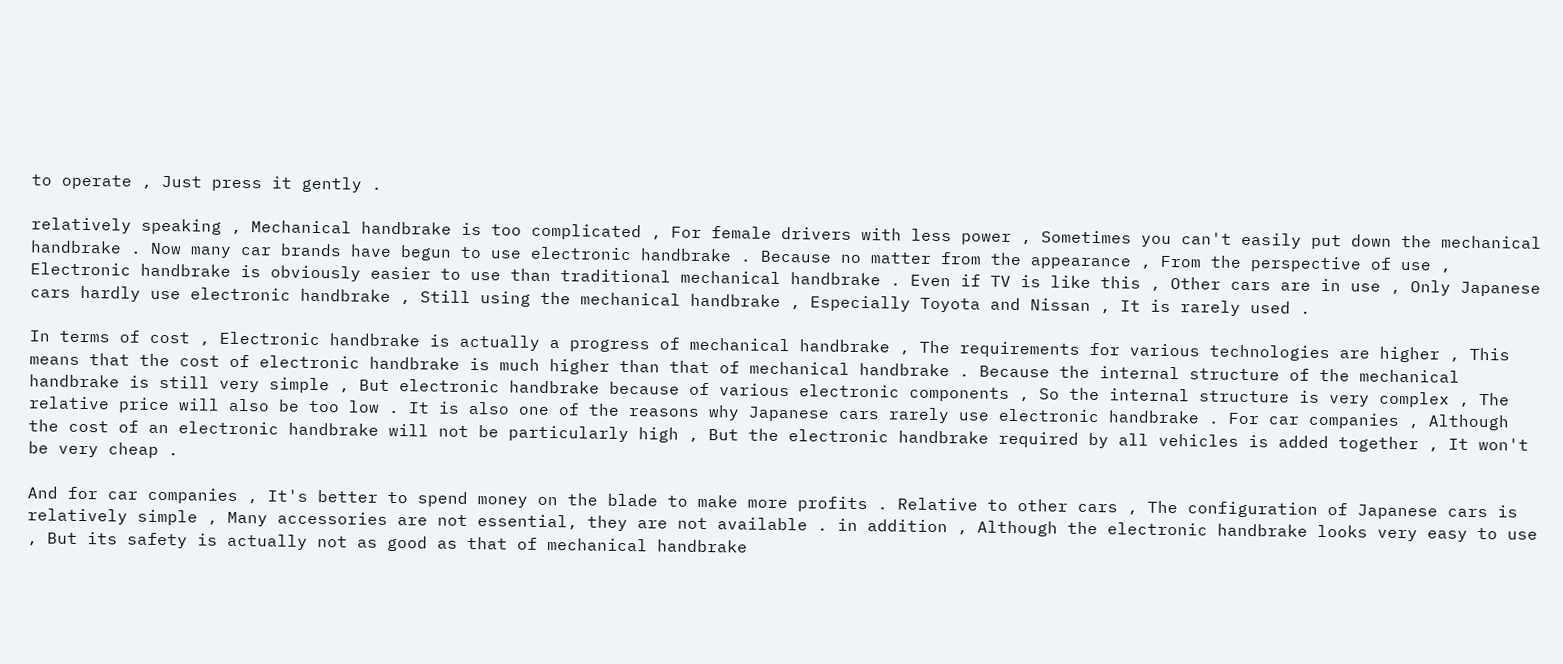to operate , Just press it gently .

relatively speaking , Mechanical handbrake is too complicated , For female drivers with less power , Sometimes you can't easily put down the mechanical handbrake . Now many car brands have begun to use electronic handbrake . Because no matter from the appearance , From the perspective of use , Electronic handbrake is obviously easier to use than traditional mechanical handbrake . Even if TV is like this , Other cars are in use , Only Japanese cars hardly use electronic handbrake , Still using the mechanical handbrake , Especially Toyota and Nissan , It is rarely used .

In terms of cost , Electronic handbrake is actually a progress of mechanical handbrake , The requirements for various technologies are higher , This means that the cost of electronic handbrake is much higher than that of mechanical handbrake . Because the internal structure of the mechanical handbrake is still very simple , But electronic handbrake because of various electronic components , So the internal structure is very complex , The relative price will also be too low . It is also one of the reasons why Japanese cars rarely use electronic handbrake . For car companies , Although the cost of an electronic handbrake will not be particularly high , But the electronic handbrake required by all vehicles is added together , It won't be very cheap .

And for car companies , It's better to spend money on the blade to make more profits . Relative to other cars , The configuration of Japanese cars is relatively simple , Many accessories are not essential, they are not available . in addition , Although the electronic handbrake looks very easy to use , But its safety is actually not as good as that of mechanical handbrake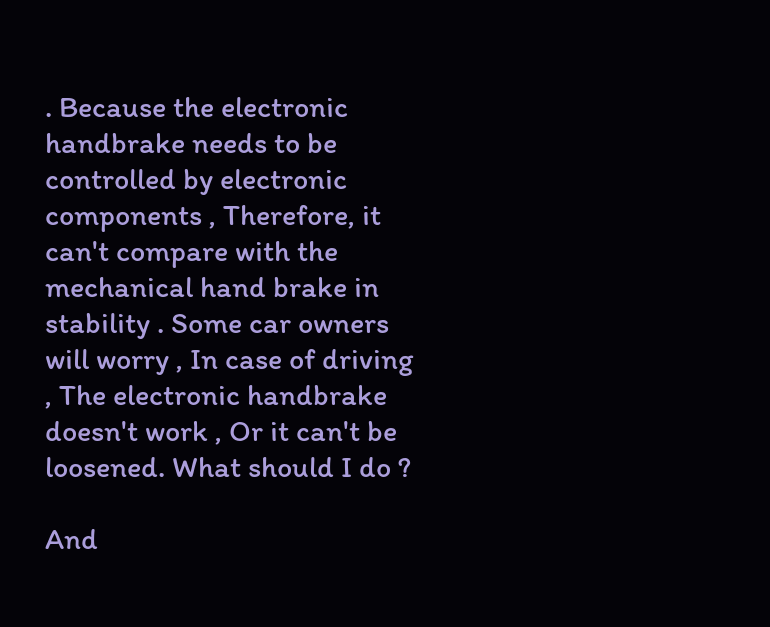. Because the electronic handbrake needs to be controlled by electronic components , Therefore, it can't compare with the mechanical hand brake in stability . Some car owners will worry , In case of driving , The electronic handbrake doesn't work , Or it can't be loosened. What should I do ?

And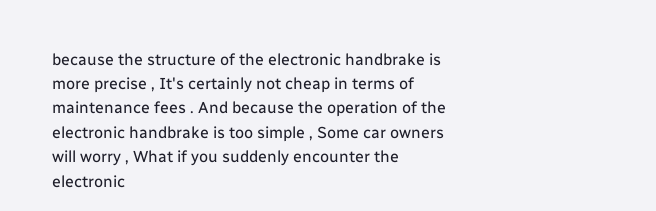because the structure of the electronic handbrake is more precise , It's certainly not cheap in terms of maintenance fees . And because the operation of the electronic handbrake is too simple , Some car owners will worry , What if you suddenly encounter the electronic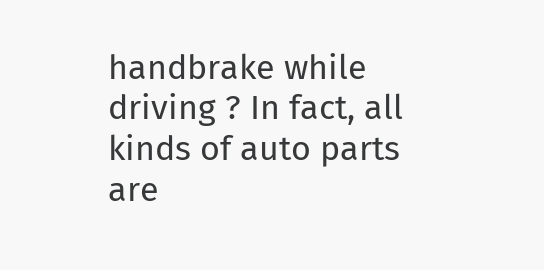handbrake while driving ? In fact, all kinds of auto parts are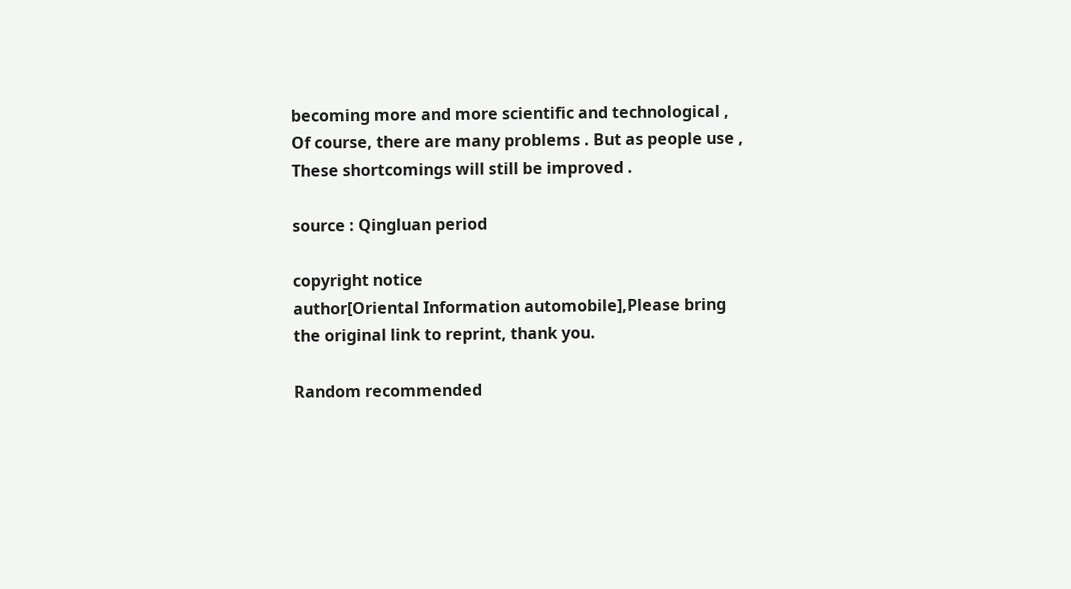becoming more and more scientific and technological , Of course, there are many problems . But as people use , These shortcomings will still be improved .

source : Qingluan period

copyright notice
author[Oriental Information automobile],Please bring the original link to reprint, thank you.

Random recommended